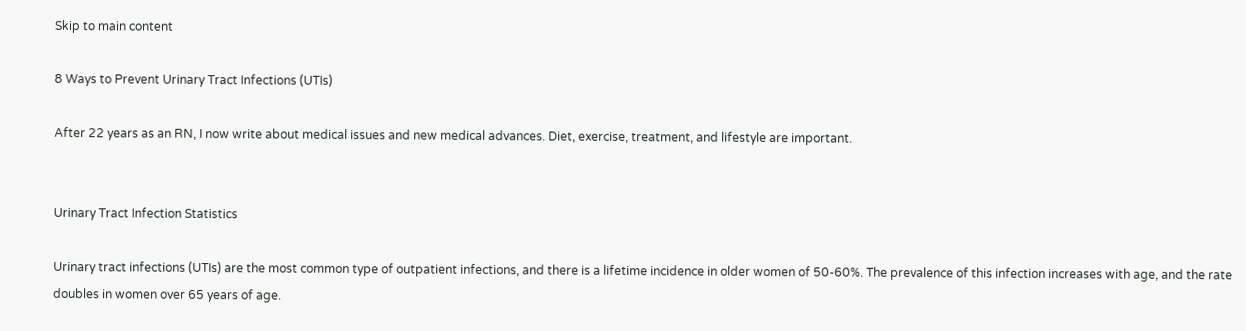Skip to main content

8 Ways to Prevent Urinary Tract Infections (UTIs)

After 22 years as an RN, I now write about medical issues and new medical advances. Diet, exercise, treatment, and lifestyle are important.


Urinary Tract Infection Statistics

Urinary tract infections (UTIs) are the most common type of outpatient infections, and there is a lifetime incidence in older women of 50-60%. The prevalence of this infection increases with age, and the rate doubles in women over 65 years of age.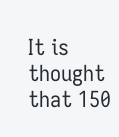It is thought that 150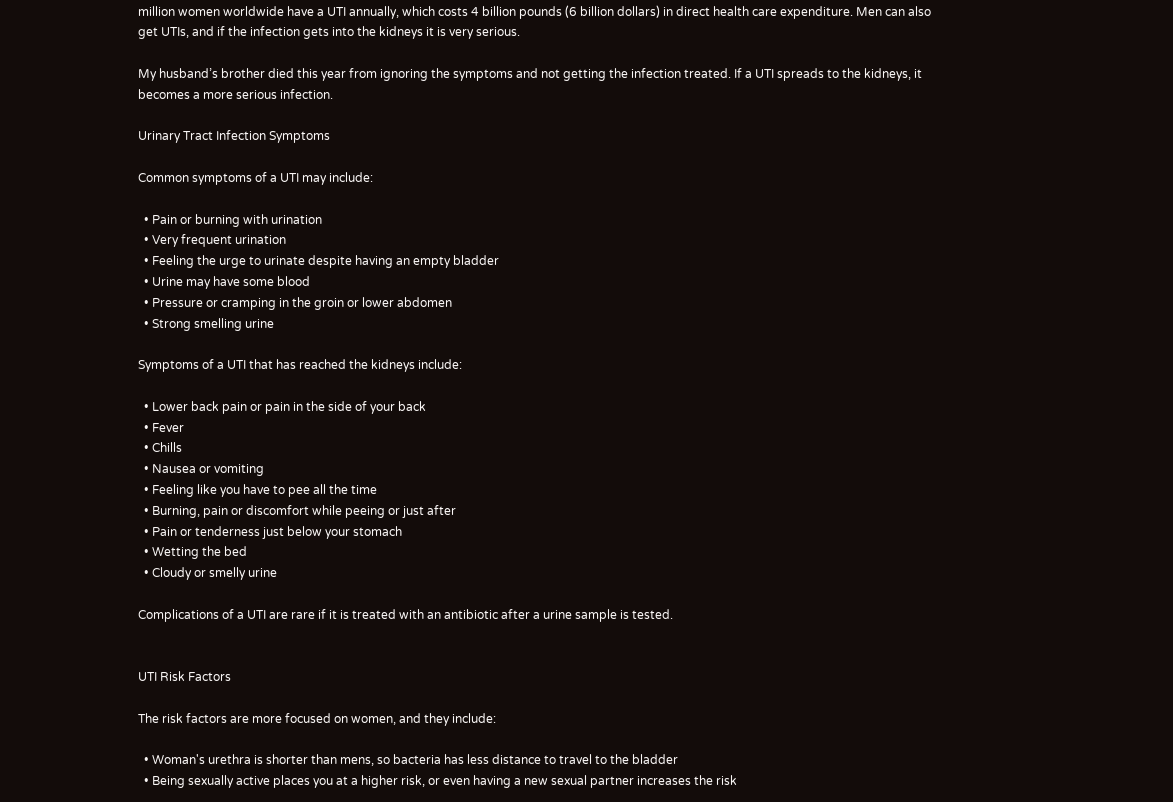million women worldwide have a UTI annually, which costs 4 billion pounds (6 billion dollars) in direct health care expenditure. Men can also get UTIs, and if the infection gets into the kidneys it is very serious.

My husband’s brother died this year from ignoring the symptoms and not getting the infection treated. If a UTI spreads to the kidneys, it becomes a more serious infection.

Urinary Tract Infection Symptoms

Common symptoms of a UTI may include:

  • Pain or burning with urination
  • Very frequent urination
  • Feeling the urge to urinate despite having an empty bladder
  • Urine may have some blood
  • Pressure or cramping in the groin or lower abdomen
  • Strong smelling urine

Symptoms of a UTI that has reached the kidneys include:

  • Lower back pain or pain in the side of your back
  • Fever
  • Chills
  • Nausea or vomiting
  • Feeling like you have to pee all the time
  • Burning, pain or discomfort while peeing or just after
  • Pain or tenderness just below your stomach
  • Wetting the bed
  • Cloudy or smelly urine

Complications of a UTI are rare if it is treated with an antibiotic after a urine sample is tested.


UTI Risk Factors

The risk factors are more focused on women, and they include:

  • Woman's urethra is shorter than mens, so bacteria has less distance to travel to the bladder
  • Being sexually active places you at a higher risk, or even having a new sexual partner increases the risk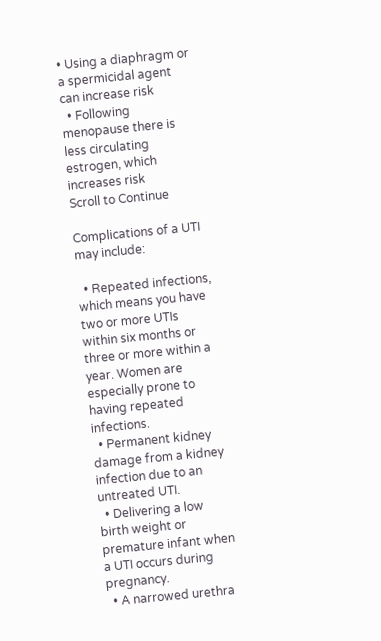• Using a diaphragm or a spermicidal agent can increase risk
  • Following menopause there is less circulating estrogen, which increases risk
Scroll to Continue

Complications of a UTI may include:

  • Repeated infections, which means you have two or more UTIs within six months or three or more within a year. Women are especially prone to having repeated infections.
  • Permanent kidney damage from a kidney infection due to an untreated UTI.
  • Delivering a low birth weight or premature infant when a UTI occurs during pregnancy.
  • A narrowed urethra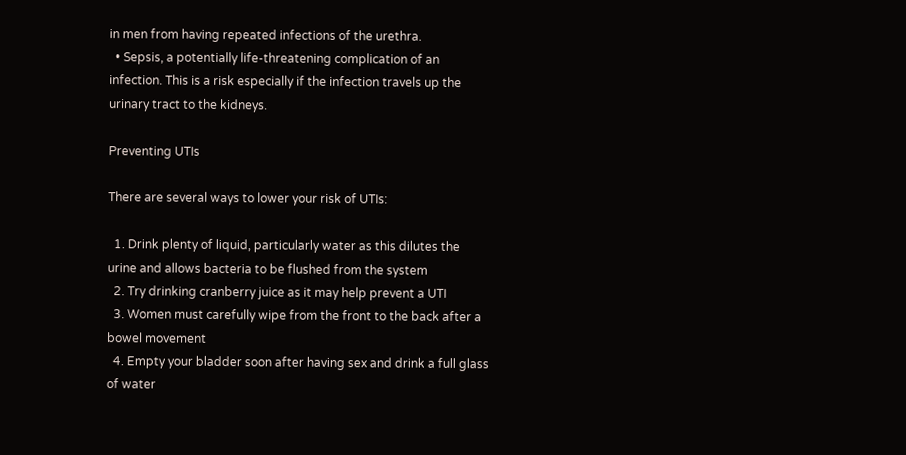in men from having repeated infections of the urethra.
  • Sepsis, a potentially life-threatening complication of an infection. This is a risk especially if the infection travels up the urinary tract to the kidneys.

Preventing UTIs

There are several ways to lower your risk of UTIs:

  1. Drink plenty of liquid, particularly water as this dilutes the urine and allows bacteria to be flushed from the system
  2. Try drinking cranberry juice as it may help prevent a UTI
  3. Women must carefully wipe from the front to the back after a bowel movement
  4. Empty your bladder soon after having sex and drink a full glass of water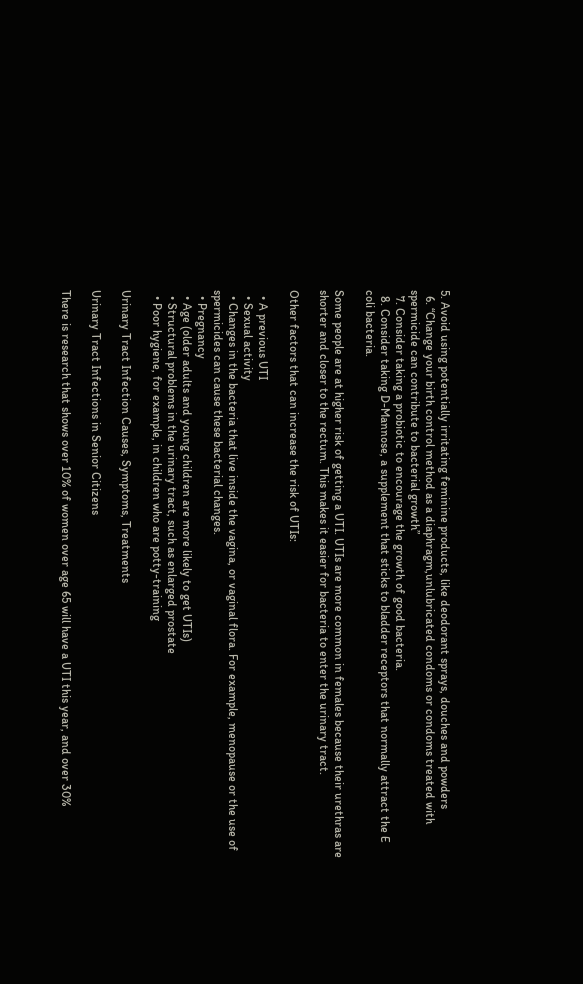5. Avoid using potentially irritating feminine products, like deodorant sprays, douches and powders
  6. “Change your birth control method as a diaphragm,unlubricated condoms or condoms treated with spermicide can contribute to bacterial growth”
  7. Consider taking a probiotic to encourage the growth of good bacteria.
  8. Consider taking D-Mannose, a supplement that sticks to bladder receptors that normally attract the E coli bacteria.

Some people are at higher risk of getting a UTI. UTIs are more common in females because their urethras are shorter and closer to the rectum. This makes it easier for bacteria to enter the urinary tract.

Other factors that can increase the risk of UTIs:

  • A previous UTI
  • Sexual activity
  • Changes in the bacteria that live inside the vagina, or vaginal flora. For example, menopause or the use of spermicides can cause these bacterial changes.
  • Pregnancy
  • Age (older adults and young children are more likely to get UTIs)
  • Structural problems in the urinary tract, such as enlarged prostate
  • Poor hygiene, for example, in children who are potty-training

Urinary Tract Infection Causes, Symptoms, Treatments

Urinary Tract Infections in Senior Citizens

There is research that shows over 10% of women over age 65 will have a UTI this year, and over 30%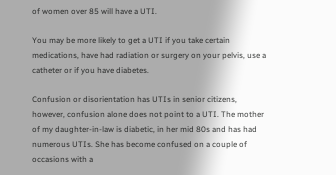of women over 85 will have a UTI.

You may be more likely to get a UTI if you take certain medications, have had radiation or surgery on your pelvis, use a catheter or if you have diabetes.

Confusion or disorientation has UTIs in senior citizens, however, confusion alone does not point to a UTI. The mother of my daughter-in-law is diabetic, in her mid 80s and has had numerous UTIs. She has become confused on a couple of occasions with a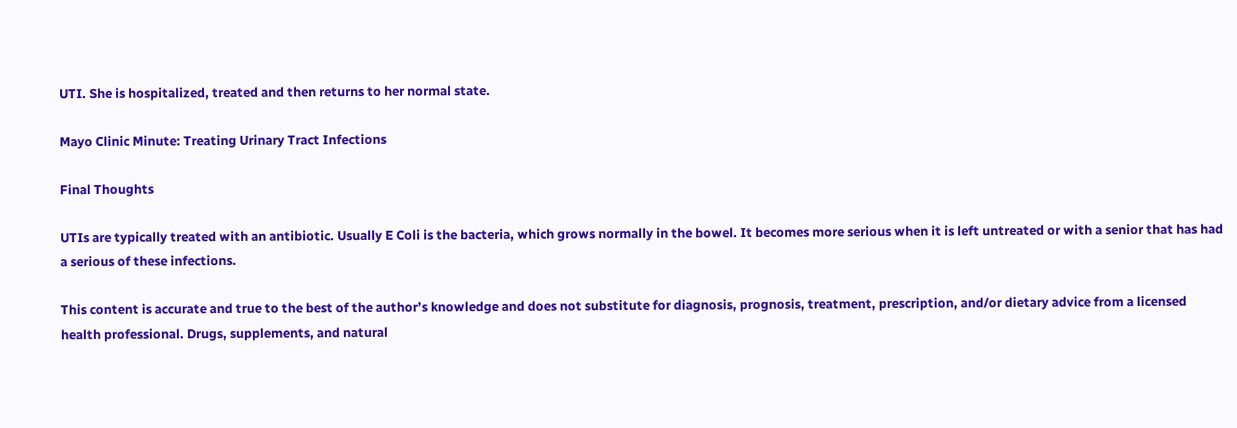UTI. She is hospitalized, treated and then returns to her normal state.

Mayo Clinic Minute: Treating Urinary Tract Infections

Final Thoughts

UTIs are typically treated with an antibiotic. Usually E Coli is the bacteria, which grows normally in the bowel. It becomes more serious when it is left untreated or with a senior that has had a serious of these infections.

This content is accurate and true to the best of the author’s knowledge and does not substitute for diagnosis, prognosis, treatment, prescription, and/or dietary advice from a licensed health professional. Drugs, supplements, and natural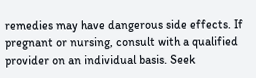remedies may have dangerous side effects. If pregnant or nursing, consult with a qualified provider on an individual basis. Seek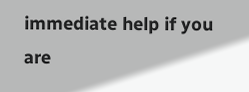immediate help if you are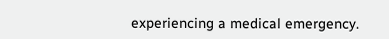experiencing a medical emergency.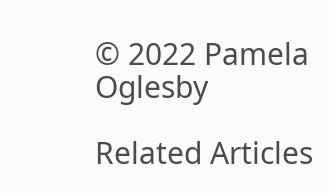© 2022 Pamela Oglesby

Related Articles